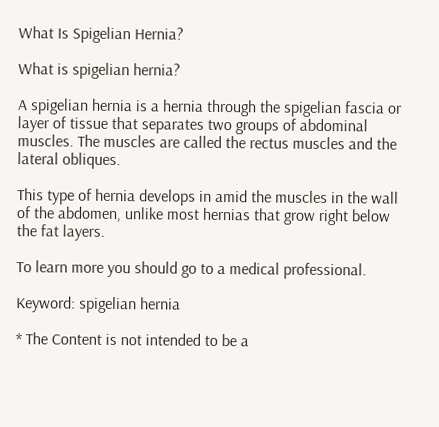What Is Spigelian Hernia?

What is spigelian hernia?

A spigelian hernia is a hernia through the spigelian fascia or layer of tissue that separates two groups of abdominal muscles. The muscles are called the rectus muscles and the lateral obliques.

This type of hernia develops in amid the muscles in the wall of the abdomen, unlike most hernias that grow right below the fat layers.

To learn more you should go to a medical professional.

Keyword: spigelian hernia

* The Content is not intended to be a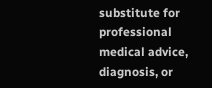substitute for professional medical advice, diagnosis, or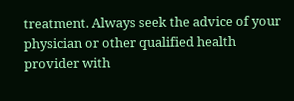treatment. Always seek the advice of your physician or other qualified health provider with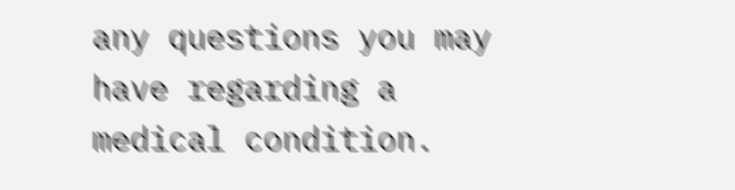any questions you may have regarding a medical condition.